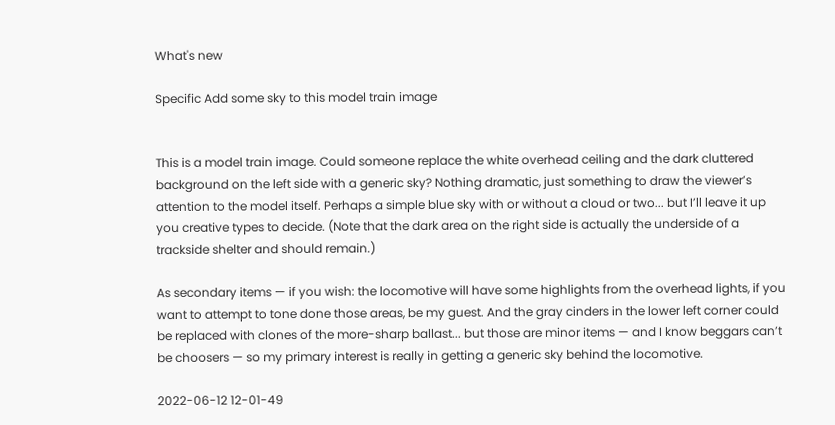What's new

Specific Add some sky to this model train image


This is a model train image. Could someone replace the white overhead ceiling and the dark cluttered background on the left side with a generic sky? Nothing dramatic, just something to draw the viewer’s attention to the model itself. Perhaps a simple blue sky with or without a cloud or two... but I’ll leave it up you creative types to decide. (Note that the dark area on the right side is actually the underside of a trackside shelter and should remain.)

As secondary items — if you wish: the locomotive will have some highlights from the overhead lights, if you want to attempt to tone done those areas, be my guest. And the gray cinders in the lower left corner could be replaced with clones of the more-sharp ballast... but those are minor items — and I know beggars can’t be choosers — so my primary interest is really in getting a generic sky behind the locomotive.

2022-06-12 12-01-49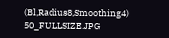(Bl,Radius8,Smoothing4) 50_FULLSIZE.JPG